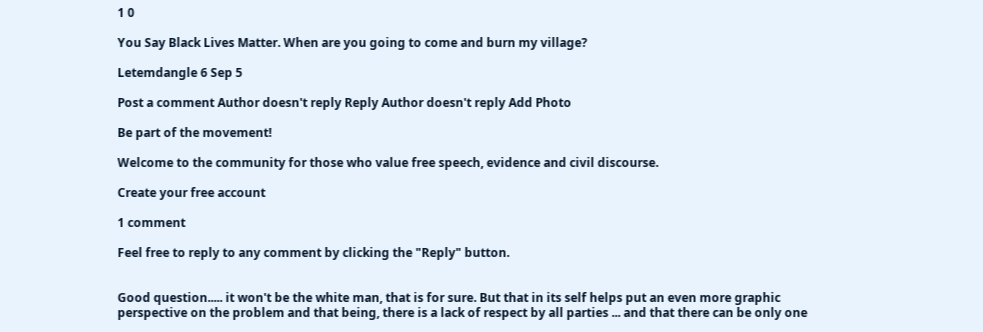1 0

You Say Black Lives Matter. When are you going to come and burn my village?

Letemdangle 6 Sep 5

Post a comment Author doesn't reply Reply Author doesn't reply Add Photo

Be part of the movement!

Welcome to the community for those who value free speech, evidence and civil discourse.

Create your free account

1 comment

Feel free to reply to any comment by clicking the "Reply" button.


Good question..... it won't be the white man, that is for sure. But that in its self helps put an even more graphic perspective on the problem and that being, there is a lack of respect by all parties ... and that there can be only one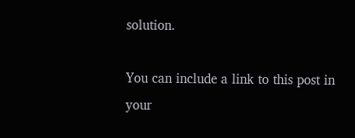solution.

You can include a link to this post in your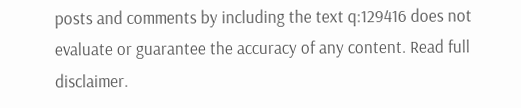posts and comments by including the text q:129416 does not evaluate or guarantee the accuracy of any content. Read full disclaimer.